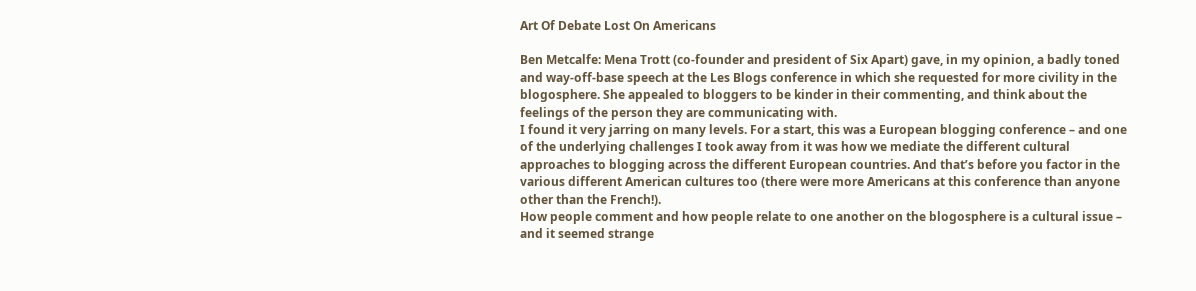Art Of Debate Lost On Americans

Ben Metcalfe: Mena Trott (co-founder and president of Six Apart) gave, in my opinion, a badly toned and way-off-base speech at the Les Blogs conference in which she requested for more civility in the blogosphere. She appealed to bloggers to be kinder in their commenting, and think about the feelings of the person they are communicating with.
I found it very jarring on many levels. For a start, this was a European blogging conference – and one of the underlying challenges I took away from it was how we mediate the different cultural approaches to blogging across the different European countries. And that’s before you factor in the various different American cultures too (there were more Americans at this conference than anyone other than the French!).
How people comment and how people relate to one another on the blogosphere is a cultural issue – and it seemed strange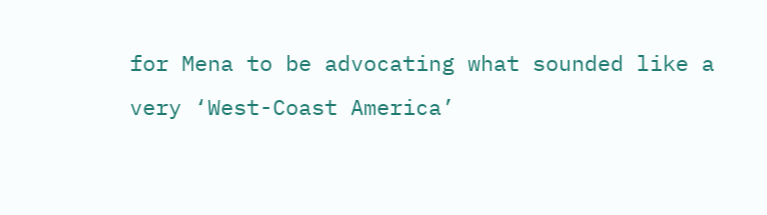for Mena to be advocating what sounded like a very ‘West-Coast America’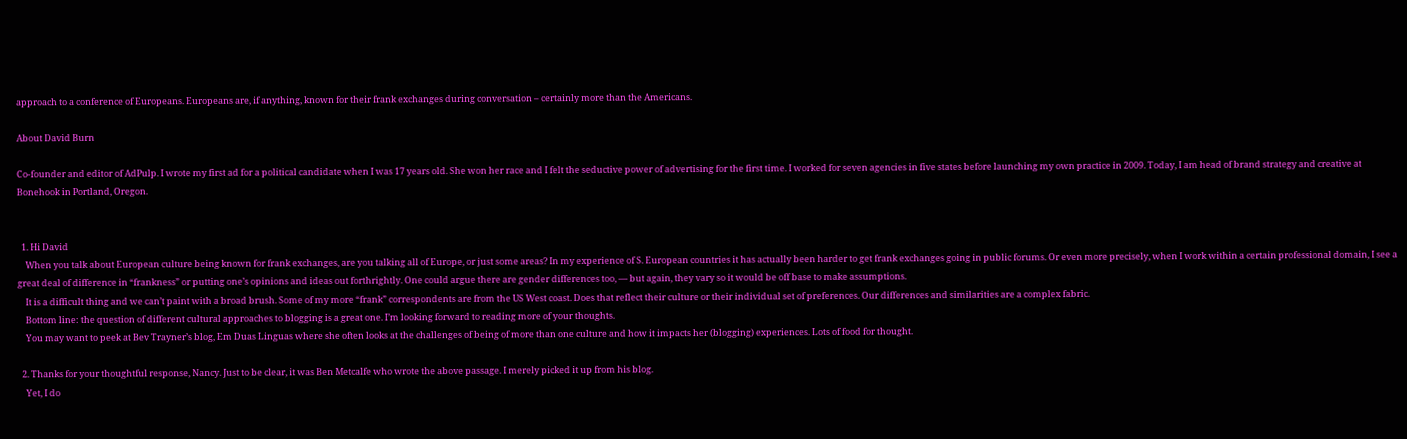approach to a conference of Europeans. Europeans are, if anything, known for their frank exchanges during conversation – certainly more than the Americans.

About David Burn

Co-founder and editor of AdPulp. I wrote my first ad for a political candidate when I was 17 years old. She won her race and I felt the seductive power of advertising for the first time. I worked for seven agencies in five states before launching my own practice in 2009. Today, I am head of brand strategy and creative at Bonehook in Portland, Oregon.


  1. Hi David
    When you talk about European culture being known for frank exchanges, are you talking all of Europe, or just some areas? In my experience of S. European countries it has actually been harder to get frank exchanges going in public forums. Or even more precisely, when I work within a certain professional domain, I see a great deal of difference in “frankness” or putting one’s opinions and ideas out forthrightly. One could argue there are gender differences too, — but again, they vary so it would be off base to make assumptions.
    It is a difficult thing and we can’t paint with a broad brush. Some of my more “frank” correspondents are from the US West coast. Does that reflect their culture or their individual set of preferences. Our differences and similarities are a complex fabric.
    Bottom line: the question of different cultural approaches to blogging is a great one. I’m looking forward to reading more of your thoughts.
    You may want to peek at Bev Trayner’s blog, Em Duas Linguas where she often looks at the challenges of being of more than one culture and how it impacts her (blogging) experiences. Lots of food for thought.

  2. Thanks for your thoughtful response, Nancy. Just to be clear, it was Ben Metcalfe who wrote the above passage. I merely picked it up from his blog.
    Yet, I do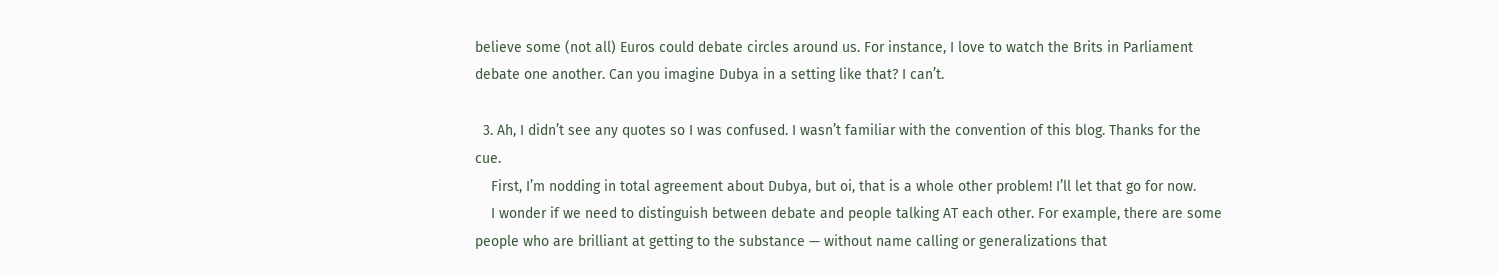believe some (not all) Euros could debate circles around us. For instance, I love to watch the Brits in Parliament debate one another. Can you imagine Dubya in a setting like that? I can’t.

  3. Ah, I didn’t see any quotes so I was confused. I wasn’t familiar with the convention of this blog. Thanks for the cue.
    First, I’m nodding in total agreement about Dubya, but oi, that is a whole other problem! I’ll let that go for now.
    I wonder if we need to distinguish between debate and people talking AT each other. For example, there are some people who are brilliant at getting to the substance — without name calling or generalizations that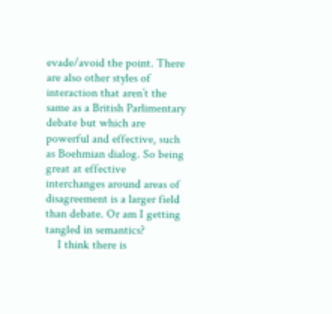evade/avoid the point. There are also other styles of interaction that aren’t the same as a British Parlimentary debate but which are powerful and effective, such as Boehmian dialog. So being great at effective interchanges around areas of disagreement is a larger field than debate. Or am I getting tangled in semantics?
    I think there is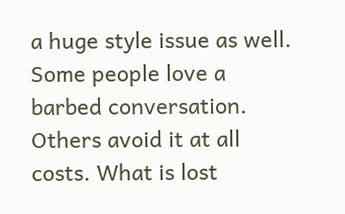a huge style issue as well. Some people love a barbed conversation. Others avoid it at all costs. What is lost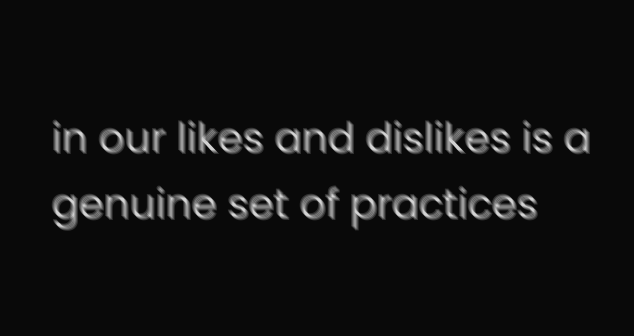in our likes and dislikes is a genuine set of practices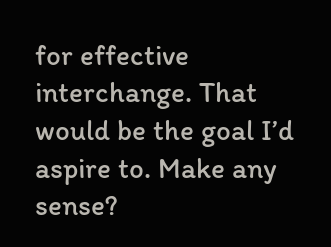for effective interchange. That would be the goal I’d aspire to. Make any sense?